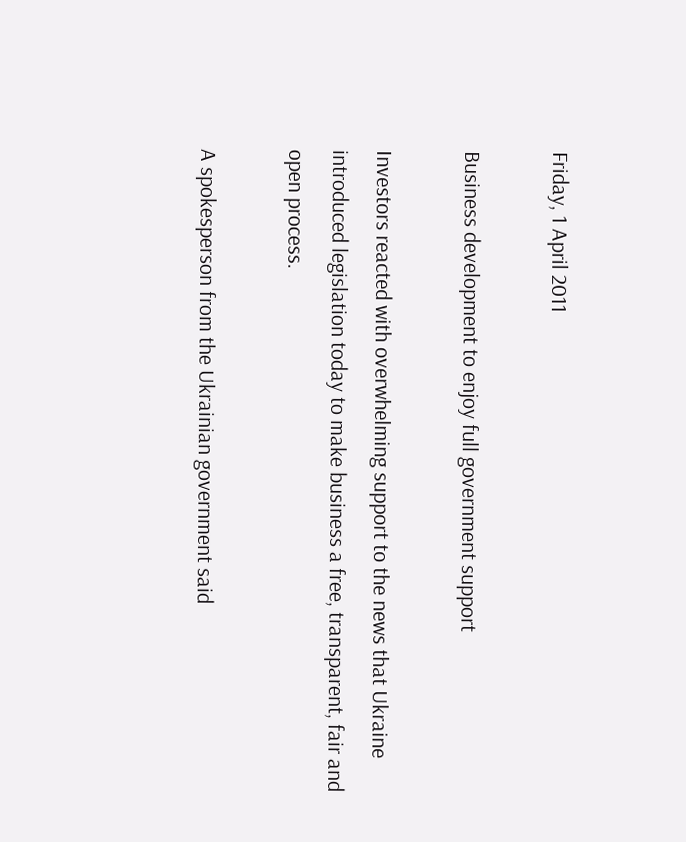Friday, 1 April 2011

Business development to enjoy full government support

Investors reacted with overwhelming support to the news that Ukraine introduced legislation today to make business a free, transparent, fair and open process.

A spokesperson from the Ukrainian government said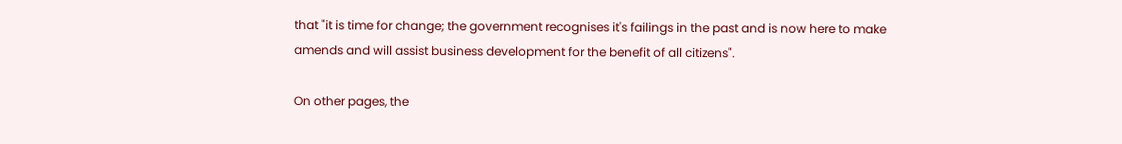that "it is time for change; the government recognises it's failings in the past and is now here to make amends and will assist business development for the benefit of all citizens".

On other pages, the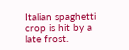Italian spaghetti crop is hit by a late frost.